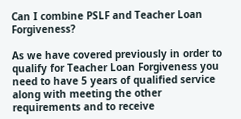Can I combine PSLF and Teacher Loan Forgiveness?

As we have covered previously in order to qualify for Teacher Loan Forgiveness you need to have 5 years of qualified service along with meeting the other requirements and to receive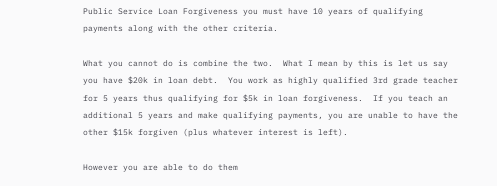Public Service Loan Forgiveness you must have 10 years of qualifying payments along with the other criteria.

What you cannot do is combine the two.  What I mean by this is let us say you have $20k in loan debt.  You work as highly qualified 3rd grade teacher for 5 years thus qualifying for $5k in loan forgiveness.  If you teach an additional 5 years and make qualifying payments, you are unable to have the other $15k forgiven (plus whatever interest is left).

However you are able to do them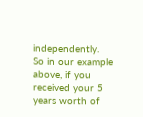independently.  So in our example above, if you received your 5 years worth of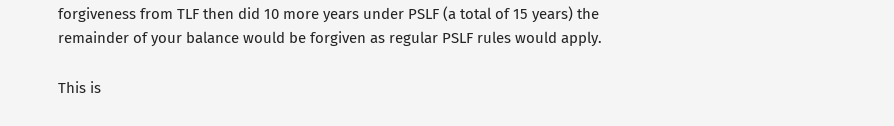forgiveness from TLF then did 10 more years under PSLF (a total of 15 years) the remainder of your balance would be forgiven as regular PSLF rules would apply.

This is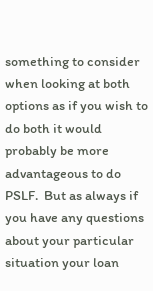something to consider when looking at both options as if you wish to do both it would probably be more advantageous to do PSLF.  But as always if you have any questions about your particular situation your loan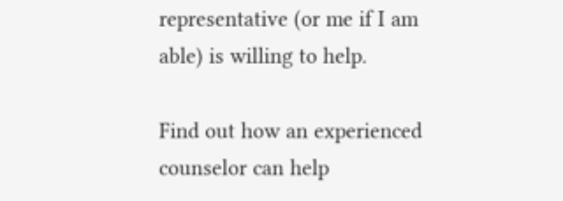representative (or me if I am able) is willing to help.

Find out how an experienced counselor can help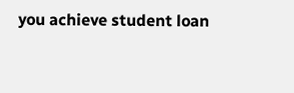you achieve student loan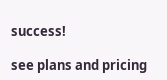success!

see plans and pricing